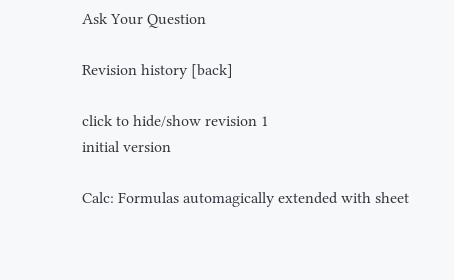Ask Your Question

Revision history [back]

click to hide/show revision 1
initial version

Calc: Formulas automagically extended with sheet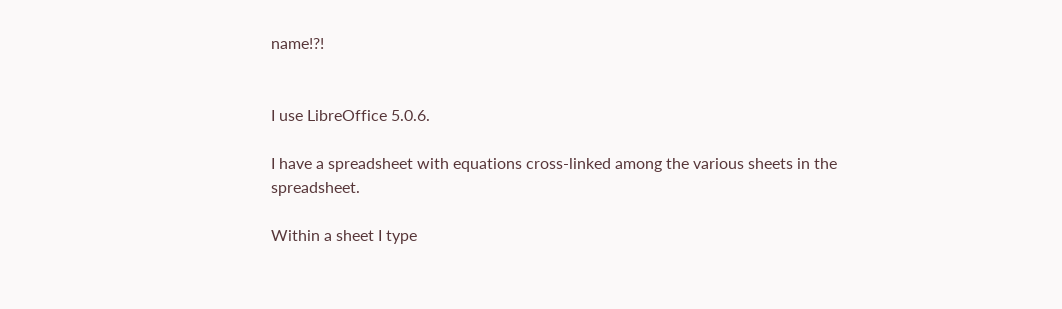name!?!


I use LibreOffice 5.0.6.

I have a spreadsheet with equations cross-linked among the various sheets in the spreadsheet.

Within a sheet I type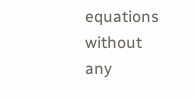equations without any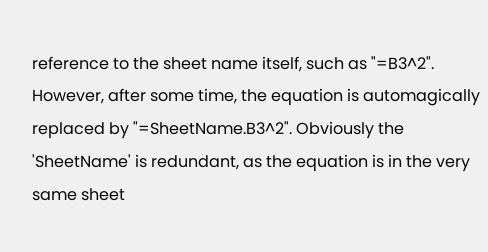reference to the sheet name itself, such as "=B3^2". However, after some time, the equation is automagically replaced by "=SheetName.B3^2". Obviously the 'SheetName' is redundant, as the equation is in the very same sheet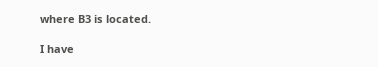where B3 is located.

I have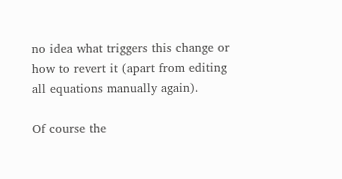no idea what triggers this change or how to revert it (apart from editing all equations manually again).

Of course the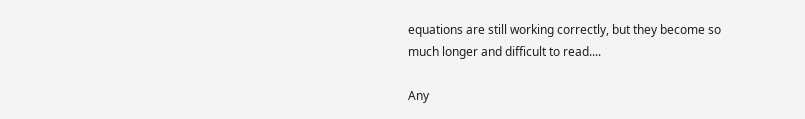equations are still working correctly, but they become so much longer and difficult to read....

Any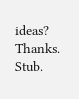ideas? Thanks. Stub.